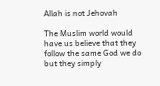Allah is not Jehovah

The Muslim world would have us believe that they follow the same God we do but they simply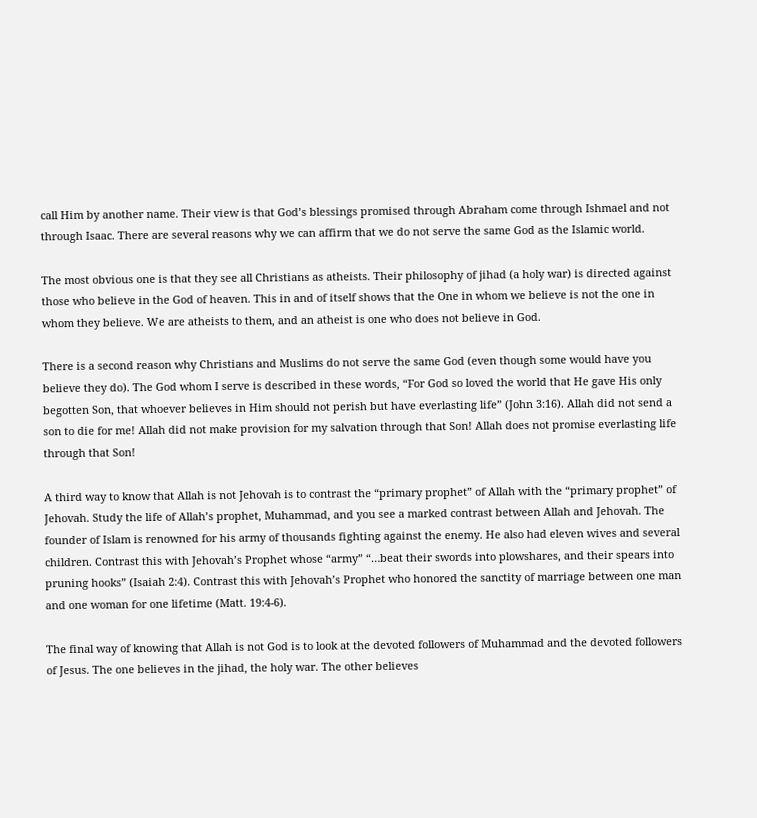call Him by another name. Their view is that God’s blessings promised through Abraham come through Ishmael and not through Isaac. There are several reasons why we can affirm that we do not serve the same God as the Islamic world.

The most obvious one is that they see all Christians as atheists. Their philosophy of jihad (a holy war) is directed against those who believe in the God of heaven. This in and of itself shows that the One in whom we believe is not the one in whom they believe. We are atheists to them, and an atheist is one who does not believe in God.

There is a second reason why Christians and Muslims do not serve the same God (even though some would have you believe they do). The God whom I serve is described in these words, “For God so loved the world that He gave His only begotten Son, that whoever believes in Him should not perish but have everlasting life” (John 3:16). Allah did not send a son to die for me! Allah did not make provision for my salvation through that Son! Allah does not promise everlasting life through that Son!

A third way to know that Allah is not Jehovah is to contrast the “primary prophet” of Allah with the “primary prophet” of Jehovah. Study the life of Allah’s prophet, Muhammad, and you see a marked contrast between Allah and Jehovah. The founder of Islam is renowned for his army of thousands fighting against the enemy. He also had eleven wives and several children. Contrast this with Jehovah’s Prophet whose “army” “…beat their swords into plowshares, and their spears into pruning hooks” (Isaiah 2:4). Contrast this with Jehovah’s Prophet who honored the sanctity of marriage between one man and one woman for one lifetime (Matt. 19:4-6).

The final way of knowing that Allah is not God is to look at the devoted followers of Muhammad and the devoted followers of Jesus. The one believes in the jihad, the holy war. The other believes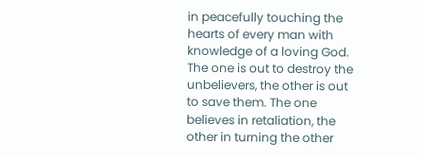in peacefully touching the hearts of every man with knowledge of a loving God. The one is out to destroy the unbelievers, the other is out to save them. The one believes in retaliation, the other in turning the other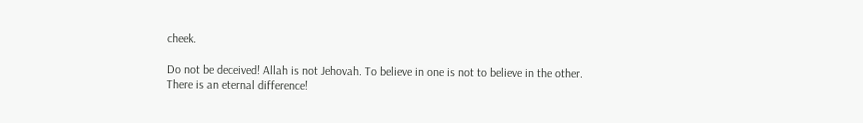cheek.

Do not be deceived! Allah is not Jehovah. To believe in one is not to believe in the other. There is an eternal difference!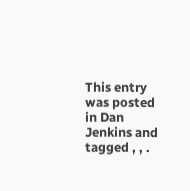This entry was posted in Dan Jenkins and tagged , , .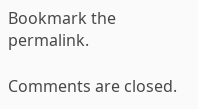Bookmark the permalink.

Comments are closed.